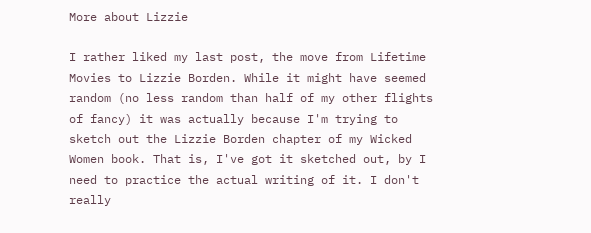More about Lizzie

I rather liked my last post, the move from Lifetime Movies to Lizzie Borden. While it might have seemed random (no less random than half of my other flights of fancy) it was actually because I'm trying to sketch out the Lizzie Borden chapter of my Wicked Women book. That is, I've got it sketched out, by I need to practice the actual writing of it. I don't really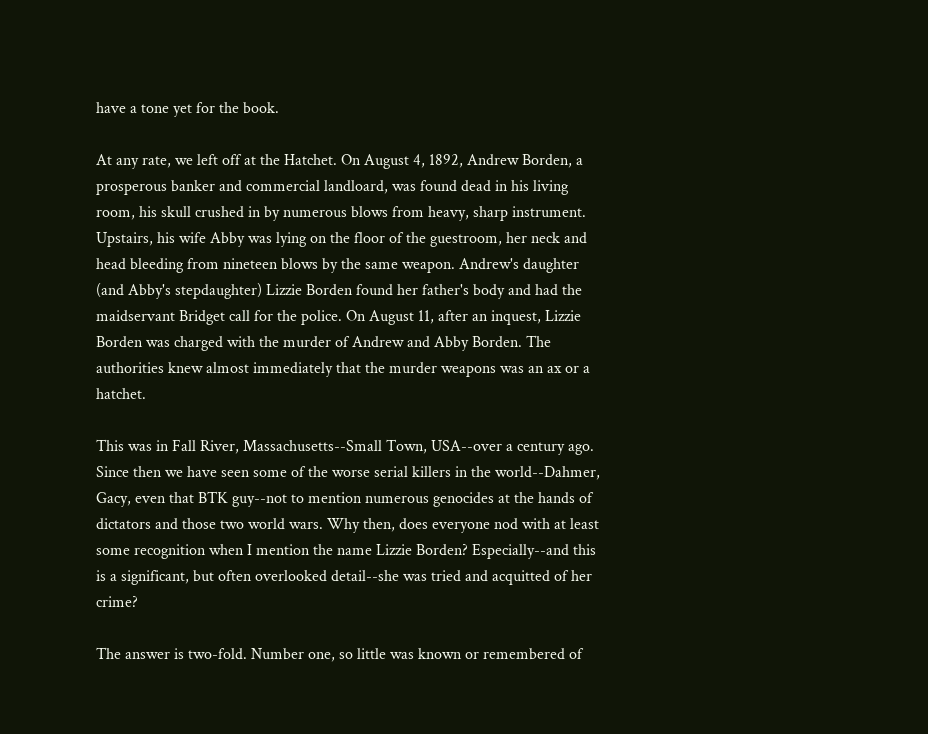have a tone yet for the book.

At any rate, we left off at the Hatchet. On August 4, 1892, Andrew Borden, a prosperous banker and commercial landloard, was found dead in his living room, his skull crushed in by numerous blows from heavy, sharp instrument. Upstairs, his wife Abby was lying on the floor of the guestroom, her neck and head bleeding from nineteen blows by the same weapon. Andrew's daughter (and Abby's stepdaughter) Lizzie Borden found her father's body and had the maidservant Bridget call for the police. On August 11, after an inquest, Lizzie Borden was charged with the murder of Andrew and Abby Borden. The authorities knew almost immediately that the murder weapons was an ax or a hatchet.

This was in Fall River, Massachusetts--Small Town, USA--over a century ago. Since then we have seen some of the worse serial killers in the world--Dahmer, Gacy, even that BTK guy--not to mention numerous genocides at the hands of dictators and those two world wars. Why then, does everyone nod with at least some recognition when I mention the name Lizzie Borden? Especially--and this is a significant, but often overlooked detail--she was tried and acquitted of her crime?

The answer is two-fold. Number one, so little was known or remembered of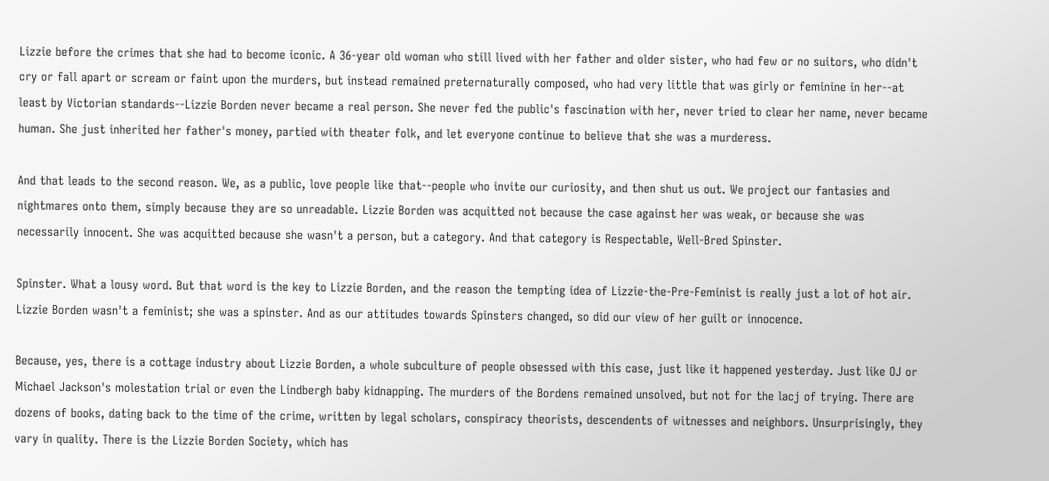Lizzie before the crimes that she had to become iconic. A 36-year old woman who still lived with her father and older sister, who had few or no suitors, who didn't cry or fall apart or scream or faint upon the murders, but instead remained preternaturally composed, who had very little that was girly or feminine in her--at least by Victorian standards--Lizzie Borden never became a real person. She never fed the public's fascination with her, never tried to clear her name, never became human. She just inherited her father's money, partied with theater folk, and let everyone continue to believe that she was a murderess.

And that leads to the second reason. We, as a public, love people like that--people who invite our curiosity, and then shut us out. We project our fantasies and nightmares onto them, simply because they are so unreadable. Lizzie Borden was acquitted not because the case against her was weak, or because she was necessarily innocent. She was acquitted because she wasn't a person, but a category. And that category is Respectable, Well-Bred Spinster.

Spinster. What a lousy word. But that word is the key to Lizzie Borden, and the reason the tempting idea of Lizzie-the-Pre-Feminist is really just a lot of hot air. Lizzie Borden wasn't a feminist; she was a spinster. And as our attitudes towards Spinsters changed, so did our view of her guilt or innocence.

Because, yes, there is a cottage industry about Lizzie Borden, a whole subculture of people obsessed with this case, just like it happened yesterday. Just like OJ or Michael Jackson's molestation trial or even the Lindbergh baby kidnapping. The murders of the Bordens remained unsolved, but not for the lacj of trying. There are dozens of books, dating back to the time of the crime, written by legal scholars, conspiracy theorists, descendents of witnesses and neighbors. Unsurprisingly, they vary in quality. There is the Lizzie Borden Society, which has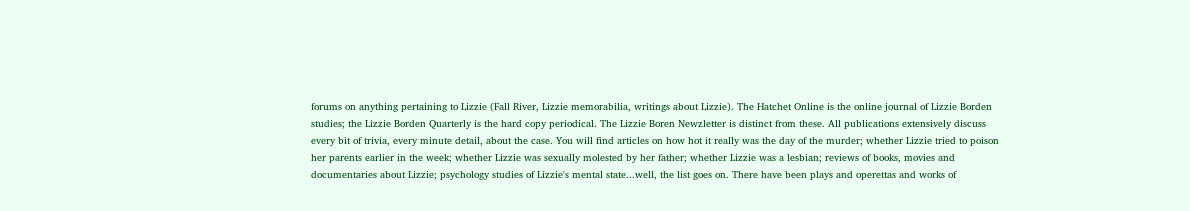forums on anything pertaining to Lizzie (Fall River, Lizzie memorabilia, writings about Lizzie). The Hatchet Online is the online journal of Lizzie Borden studies; the Lizzie Borden Quarterly is the hard copy periodical. The Lizzie Boren Newzletter is distinct from these. All publications extensively discuss every bit of trivia, every minute detail, about the case. You will find articles on how hot it really was the day of the murder; whether Lizzie tried to poison her parents earlier in the week; whether Lizzie was sexually molested by her father; whether Lizzie was a lesbian; reviews of books, movies and documentaries about Lizzie; psychology studies of Lizzie's mental state...well, the list goes on. There have been plays and operettas and works of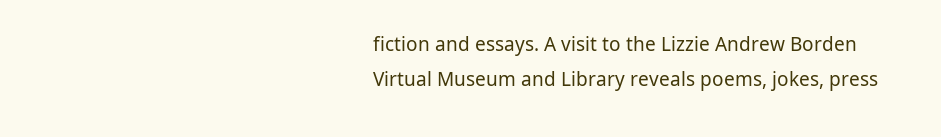fiction and essays. A visit to the Lizzie Andrew Borden Virtual Museum and Library reveals poems, jokes, press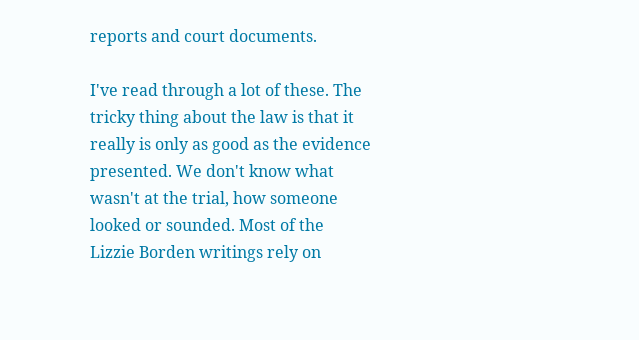reports and court documents.

I've read through a lot of these. The tricky thing about the law is that it really is only as good as the evidence presented. We don't know what wasn't at the trial, how someone looked or sounded. Most of the Lizzie Borden writings rely on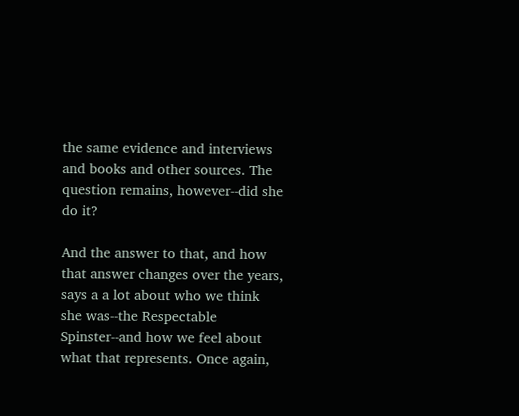the same evidence and interviews and books and other sources. The question remains, however--did she do it?

And the answer to that, and how that answer changes over the years, says a a lot about who we think she was--the Respectable Spinster--and how we feel about what that represents. Once again,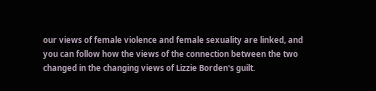our views of female violence and female sexuality are linked, and you can follow how the views of the connection between the two changed in the changing views of Lizzie Borden's guilt.